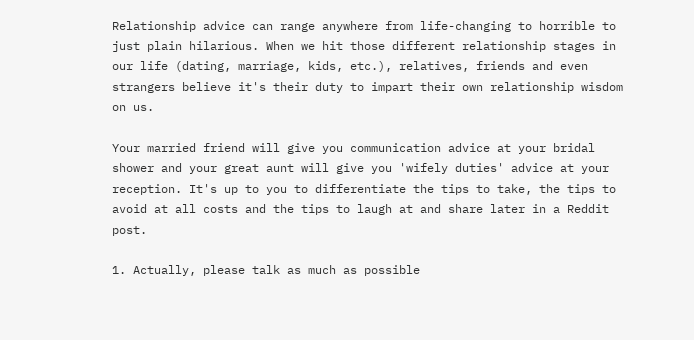Relationship advice can range anywhere from life-changing to horrible to just plain hilarious. When we hit those different relationship stages in our life (dating, marriage, kids, etc.), relatives, friends and even strangers believe it's their duty to impart their own relationship wisdom on us.

Your married friend will give you communication advice at your bridal shower and your great aunt will give you 'wifely duties' advice at your reception. It's up to you to differentiate the tips to take, the tips to avoid at all costs and the tips to laugh at and share later in a Reddit post.

1. Actually, please talk as much as possible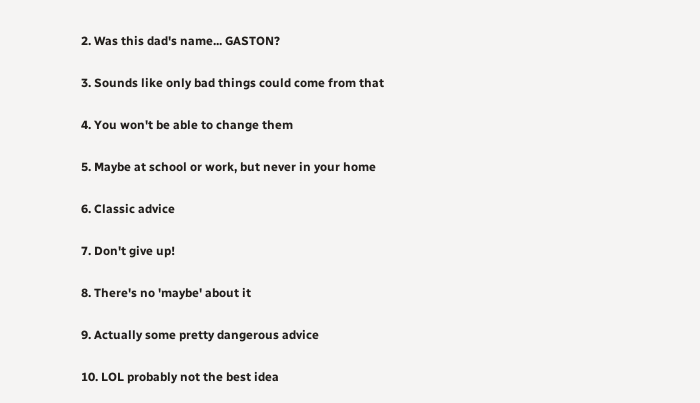2. Was this dad's name... GASTON?

3. Sounds like only bad things could come from that

4. You won't be able to change them

5. Maybe at school or work, but never in your home

6. Classic advice

7. Don't give up!

8. There's no 'maybe' about it

9. Actually some pretty dangerous advice

10. LOL probably not the best idea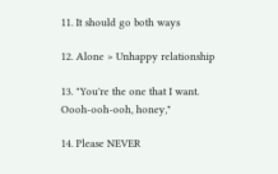11. It should go both ways

12. Alone > Unhappy relationship

13. "You're the one that I want. Oooh-ooh-ooh, honey,"

14. Please NEVER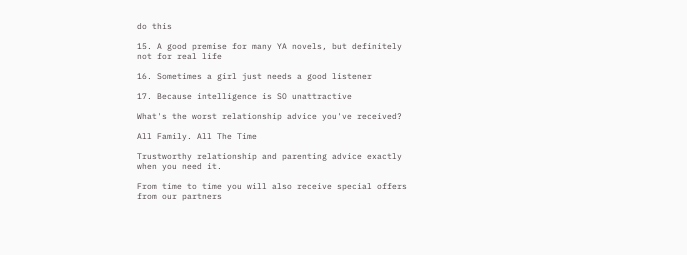do this

15. A good premise for many YA novels, but definitely not for real life

16. Sometimes a girl just needs a good listener

17. Because intelligence is SO unattractive

What's the worst relationship advice you've received?

All Family. All The Time

Trustworthy relationship and parenting advice exactly when you need it.

From time to time you will also receive special offers from our partners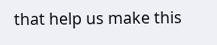that help us make this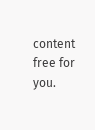content free for you.